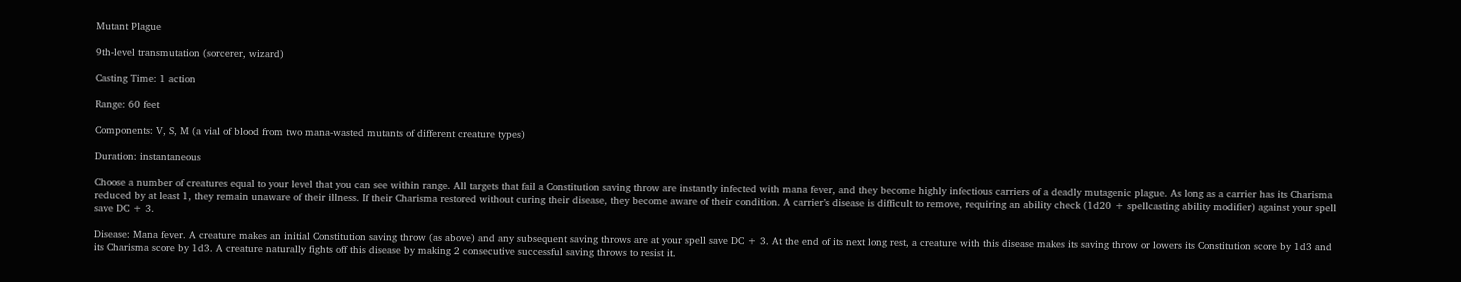Mutant Plague

9th-level transmutation (sorcerer, wizard)

Casting Time: 1 action

Range: 60 feet

Components: V, S, M (a vial of blood from two mana-wasted mutants of different creature types)

Duration: instantaneous

Choose a number of creatures equal to your level that you can see within range. All targets that fail a Constitution saving throw are instantly infected with mana fever, and they become highly infectious carriers of a deadly mutagenic plague. As long as a carrier has its Charisma reduced by at least 1, they remain unaware of their illness. If their Charisma restored without curing their disease, they become aware of their condition. A carrier’s disease is difficult to remove, requiring an ability check (1d20 + spellcasting ability modifier) against your spell save DC + 3.

Disease: Mana fever. A creature makes an initial Constitution saving throw (as above) and any subsequent saving throws are at your spell save DC + 3. At the end of its next long rest, a creature with this disease makes its saving throw or lowers its Constitution score by 1d3 and its Charisma score by 1d3. A creature naturally fights off this disease by making 2 consecutive successful saving throws to resist it.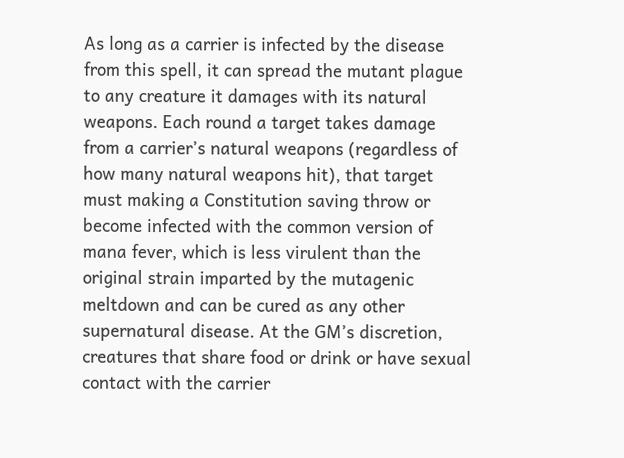As long as a carrier is infected by the disease from this spell, it can spread the mutant plague to any creature it damages with its natural weapons. Each round a target takes damage from a carrier’s natural weapons (regardless of how many natural weapons hit), that target must making a Constitution saving throw or become infected with the common version of mana fever, which is less virulent than the original strain imparted by the mutagenic meltdown and can be cured as any other supernatural disease. At the GM’s discretion, creatures that share food or drink or have sexual contact with the carrier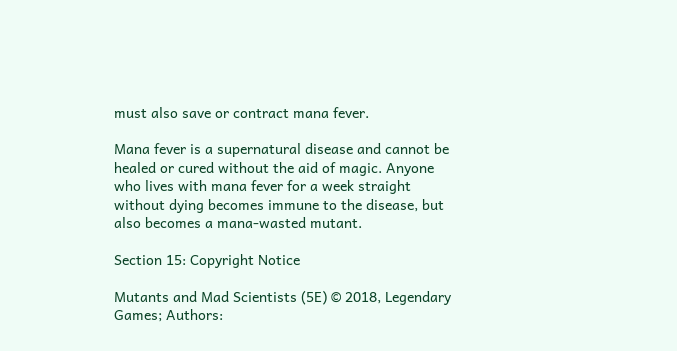must also save or contract mana fever.

Mana fever is a supernatural disease and cannot be healed or cured without the aid of magic. Anyone who lives with mana fever for a week straight without dying becomes immune to the disease, but also becomes a mana-wasted mutant.

Section 15: Copyright Notice

Mutants and Mad Scientists (5E) © 2018, Legendary Games; Authors: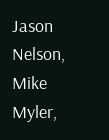Jason Nelson, Mike Myler,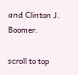and Clinton J. Boomer.

scroll to top